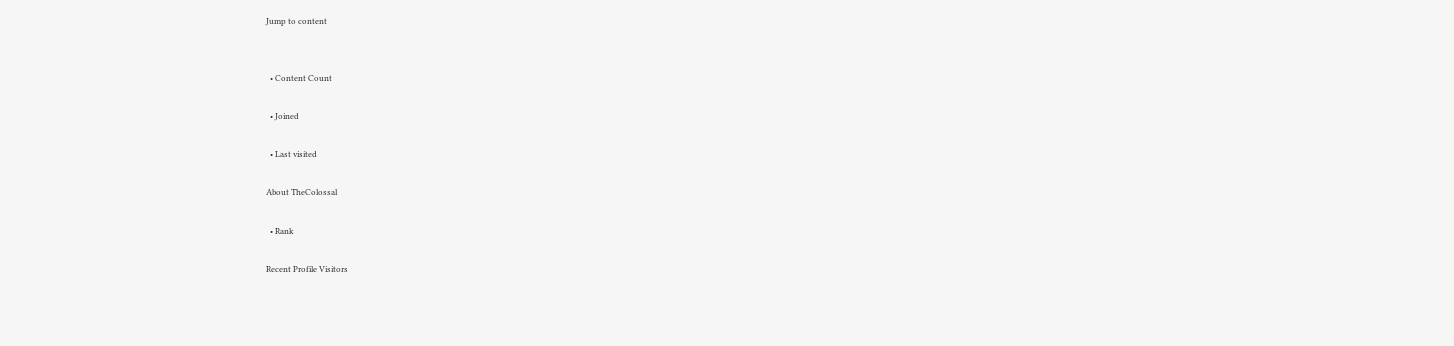Jump to content


  • Content Count

  • Joined

  • Last visited

About TheColossal

  • Rank

Recent Profile Visitors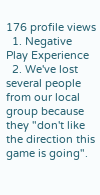176 profile views
  1. Negative Play Experience
  2. We've lost several people from our local group because they "don't like the direction this game is going".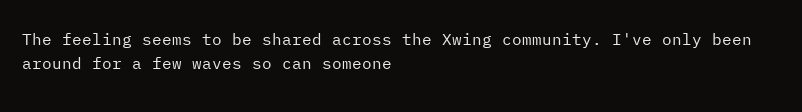The feeling seems to be shared across the Xwing community. I've only been around for a few waves so can someone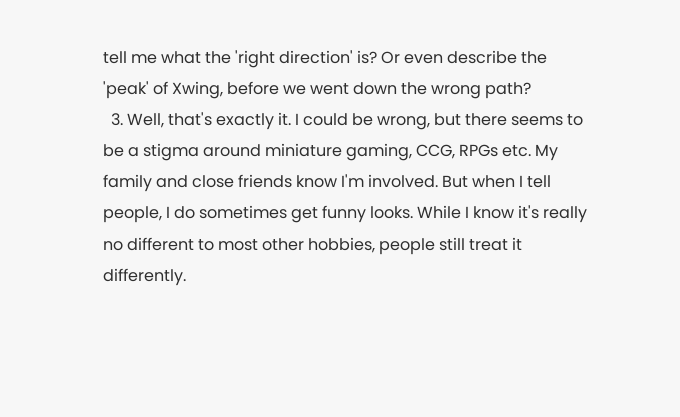tell me what the 'right direction' is? Or even describe the 'peak' of Xwing, before we went down the wrong path?
  3. Well, that's exactly it. I could be wrong, but there seems to be a stigma around miniature gaming, CCG, RPGs etc. My family and close friends know I'm involved. But when I tell people, I do sometimes get funny looks. While I know it's really no different to most other hobbies, people still treat it differently.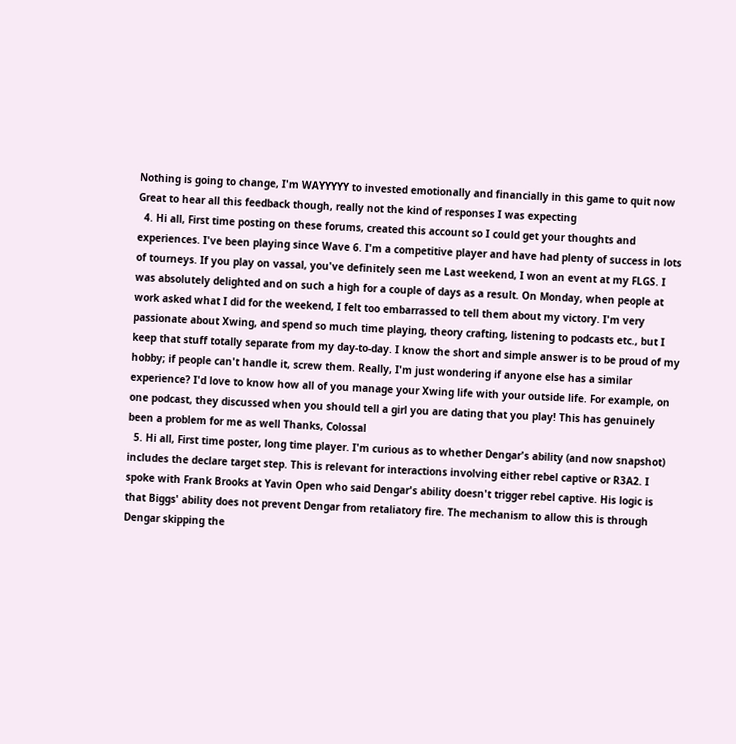Nothing is going to change, I'm WAYYYYY to invested emotionally and financially in this game to quit now Great to hear all this feedback though, really not the kind of responses I was expecting
  4. Hi all, First time posting on these forums, created this account so I could get your thoughts and experiences. I've been playing since Wave 6. I'm a competitive player and have had plenty of success in lots of tourneys. If you play on vassal, you've definitely seen me Last weekend, I won an event at my FLGS. I was absolutely delighted and on such a high for a couple of days as a result. On Monday, when people at work asked what I did for the weekend, I felt too embarrassed to tell them about my victory. I'm very passionate about Xwing, and spend so much time playing, theory crafting, listening to podcasts etc., but I keep that stuff totally separate from my day-to-day. I know the short and simple answer is to be proud of my hobby; if people can't handle it, screw them. Really, I'm just wondering if anyone else has a similar experience? I'd love to know how all of you manage your Xwing life with your outside life. For example, on one podcast, they discussed when you should tell a girl you are dating that you play! This has genuinely been a problem for me as well Thanks, Colossal
  5. Hi all, First time poster, long time player. I'm curious as to whether Dengar's ability (and now snapshot) includes the declare target step. This is relevant for interactions involving either rebel captive or R3A2. I spoke with Frank Brooks at Yavin Open who said Dengar's ability doesn't trigger rebel captive. His logic is that Biggs' ability does not prevent Dengar from retaliatory fire. The mechanism to allow this is through Dengar skipping the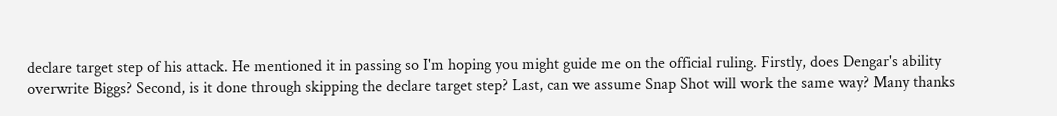declare target step of his attack. He mentioned it in passing so I'm hoping you might guide me on the official ruling. Firstly, does Dengar's ability overwrite Biggs? Second, is it done through skipping the declare target step? Last, can we assume Snap Shot will work the same way? Many thanks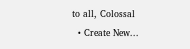to all, Colossal
  • Create New...